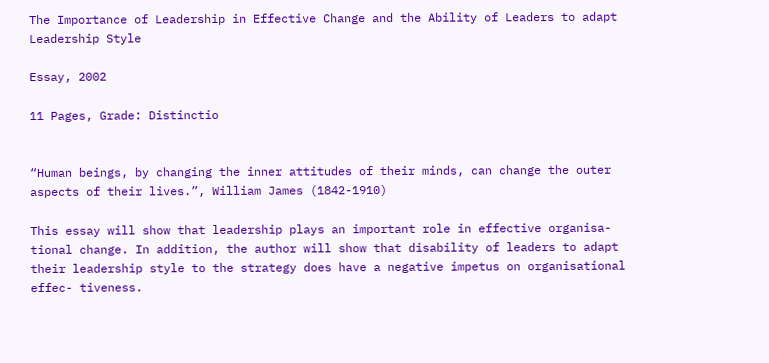The Importance of Leadership in Effective Change and the Ability of Leaders to adapt Leadership Style

Essay, 2002

11 Pages, Grade: Distinctio


“Human beings, by changing the inner attitudes of their minds, can change the outer aspects of their lives.”, William James (1842-1910)

This essay will show that leadership plays an important role in effective organisa- tional change. In addition, the author will show that disability of leaders to adapt their leadership style to the strategy does have a negative impetus on organisational effec- tiveness.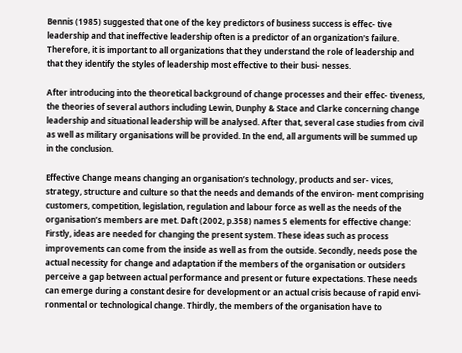Bennis (1985) suggested that one of the key predictors of business success is effec- tive leadership and that ineffective leadership often is a predictor of an organization's failure. Therefore, it is important to all organizations that they understand the role of leadership and that they identify the styles of leadership most effective to their busi- nesses.

After introducing into the theoretical background of change processes and their effec- tiveness, the theories of several authors including Lewin, Dunphy & Stace and Clarke concerning change leadership and situational leadership will be analysed. After that, several case studies from civil as well as military organisations will be provided. In the end, all arguments will be summed up in the conclusion.

Effective Change means changing an organisation’s technology, products and ser- vices, strategy, structure and culture so that the needs and demands of the environ- ment comprising customers, competition, legislation, regulation and labour force as well as the needs of the organisation’s members are met. Daft (2002, p.358) names 5 elements for effective change: Firstly, ideas are needed for changing the present system. These ideas such as process improvements can come from the inside as well as from the outside. Secondly, needs pose the actual necessity for change and adaptation if the members of the organisation or outsiders perceive a gap between actual performance and present or future expectations. These needs can emerge during a constant desire for development or an actual crisis because of rapid envi- ronmental or technological change. Thirdly, the members of the organisation have to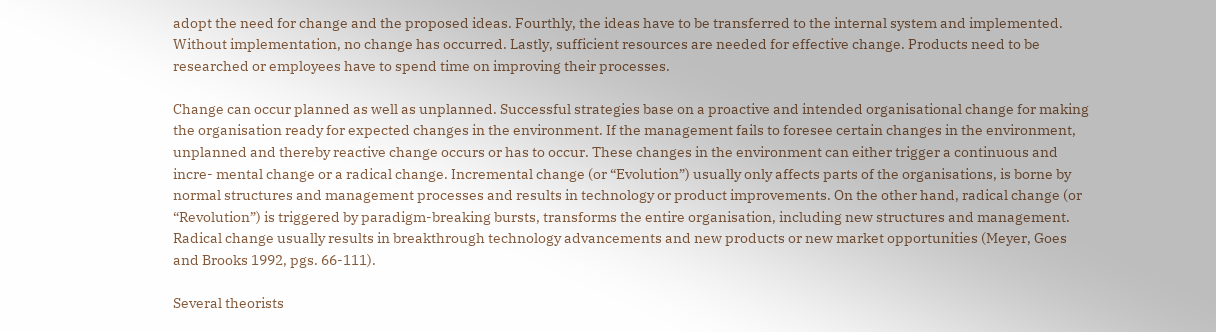adopt the need for change and the proposed ideas. Fourthly, the ideas have to be transferred to the internal system and implemented. Without implementation, no change has occurred. Lastly, sufficient resources are needed for effective change. Products need to be researched or employees have to spend time on improving their processes.

Change can occur planned as well as unplanned. Successful strategies base on a proactive and intended organisational change for making the organisation ready for expected changes in the environment. If the management fails to foresee certain changes in the environment, unplanned and thereby reactive change occurs or has to occur. These changes in the environment can either trigger a continuous and incre- mental change or a radical change. Incremental change (or “Evolution”) usually only affects parts of the organisations, is borne by normal structures and management processes and results in technology or product improvements. On the other hand, radical change (or “Revolution”) is triggered by paradigm-breaking bursts, transforms the entire organisation, including new structures and management. Radical change usually results in breakthrough technology advancements and new products or new market opportunities (Meyer, Goes and Brooks 1992, pgs. 66-111).

Several theorists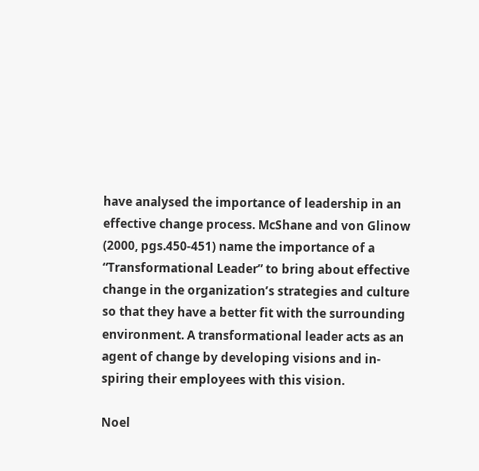have analysed the importance of leadership in an effective change process. McShane and von Glinow (2000, pgs.450-451) name the importance of a “Transformational Leader” to bring about effective change in the organization’s strategies and culture so that they have a better fit with the surrounding environment. A transformational leader acts as an agent of change by developing visions and in- spiring their employees with this vision.

Noel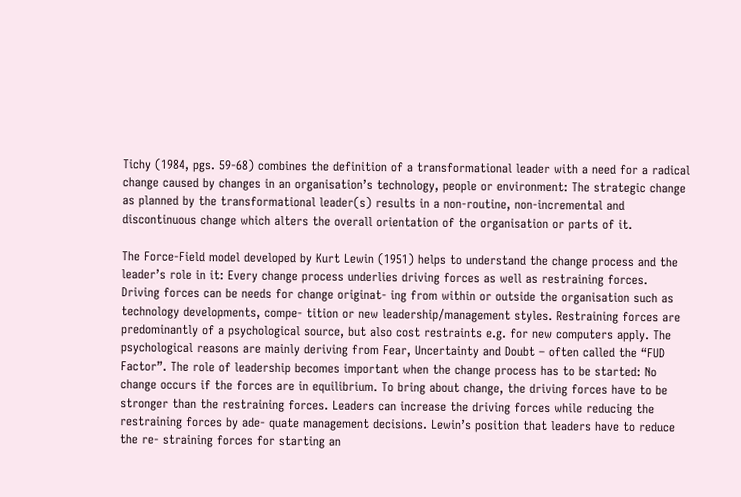Tichy (1984, pgs. 59-68) combines the definition of a transformational leader with a need for a radical change caused by changes in an organisation’s technology, people or environment: The strategic change as planned by the transformational leader(s) results in a non-routine, non-incremental and discontinuous change which alters the overall orientation of the organisation or parts of it.

The Force-Field model developed by Kurt Lewin (1951) helps to understand the change process and the leader’s role in it: Every change process underlies driving forces as well as restraining forces. Driving forces can be needs for change originat- ing from within or outside the organisation such as technology developments, compe- tition or new leadership/management styles. Restraining forces are predominantly of a psychological source, but also cost restraints e.g. for new computers apply. The psychological reasons are mainly deriving from Fear, Uncertainty and Doubt – often called the “FUD Factor”. The role of leadership becomes important when the change process has to be started: No change occurs if the forces are in equilibrium. To bring about change, the driving forces have to be stronger than the restraining forces. Leaders can increase the driving forces while reducing the restraining forces by ade- quate management decisions. Lewin’s position that leaders have to reduce the re- straining forces for starting an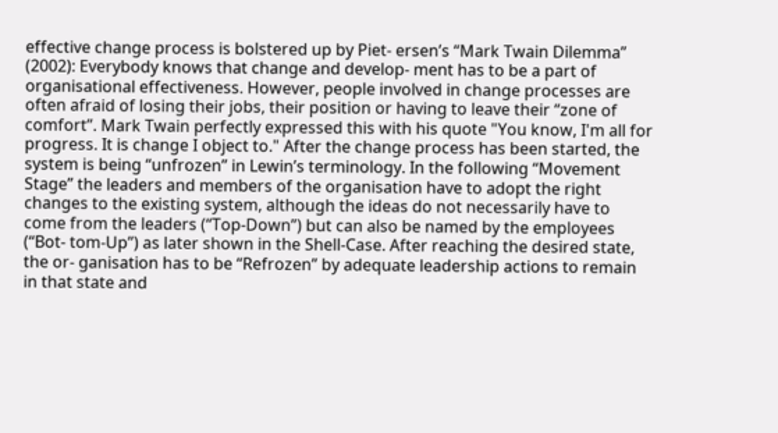effective change process is bolstered up by Piet- ersen’s “Mark Twain Dilemma” (2002): Everybody knows that change and develop- ment has to be a part of organisational effectiveness. However, people involved in change processes are often afraid of losing their jobs, their position or having to leave their “zone of comfort”. Mark Twain perfectly expressed this with his quote "You know, I'm all for progress. It is change I object to." After the change process has been started, the system is being “unfrozen” in Lewin’s terminology. In the following “Movement Stage” the leaders and members of the organisation have to adopt the right changes to the existing system, although the ideas do not necessarily have to come from the leaders (“Top-Down”) but can also be named by the employees (“Bot- tom-Up”) as later shown in the Shell-Case. After reaching the desired state, the or- ganisation has to be “Refrozen” by adequate leadership actions to remain in that state and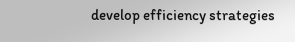develop efficiency strategies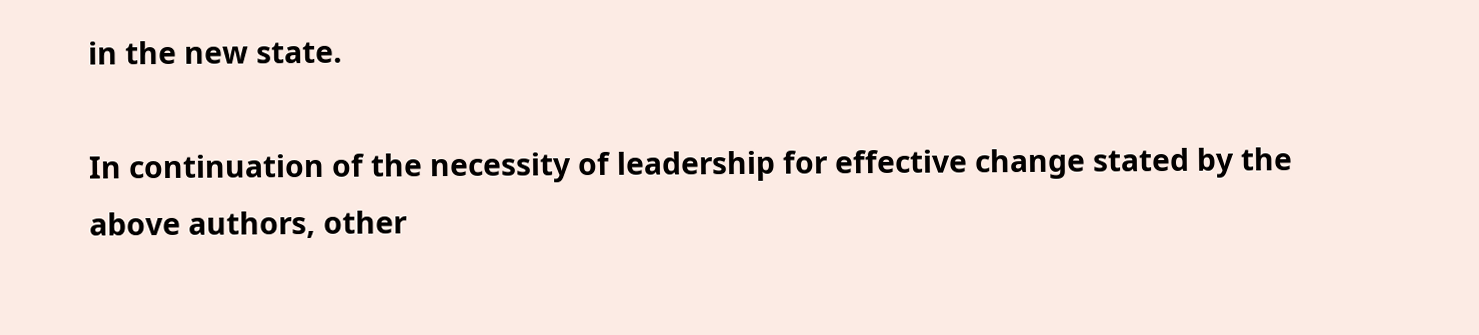in the new state.

In continuation of the necessity of leadership for effective change stated by the above authors, other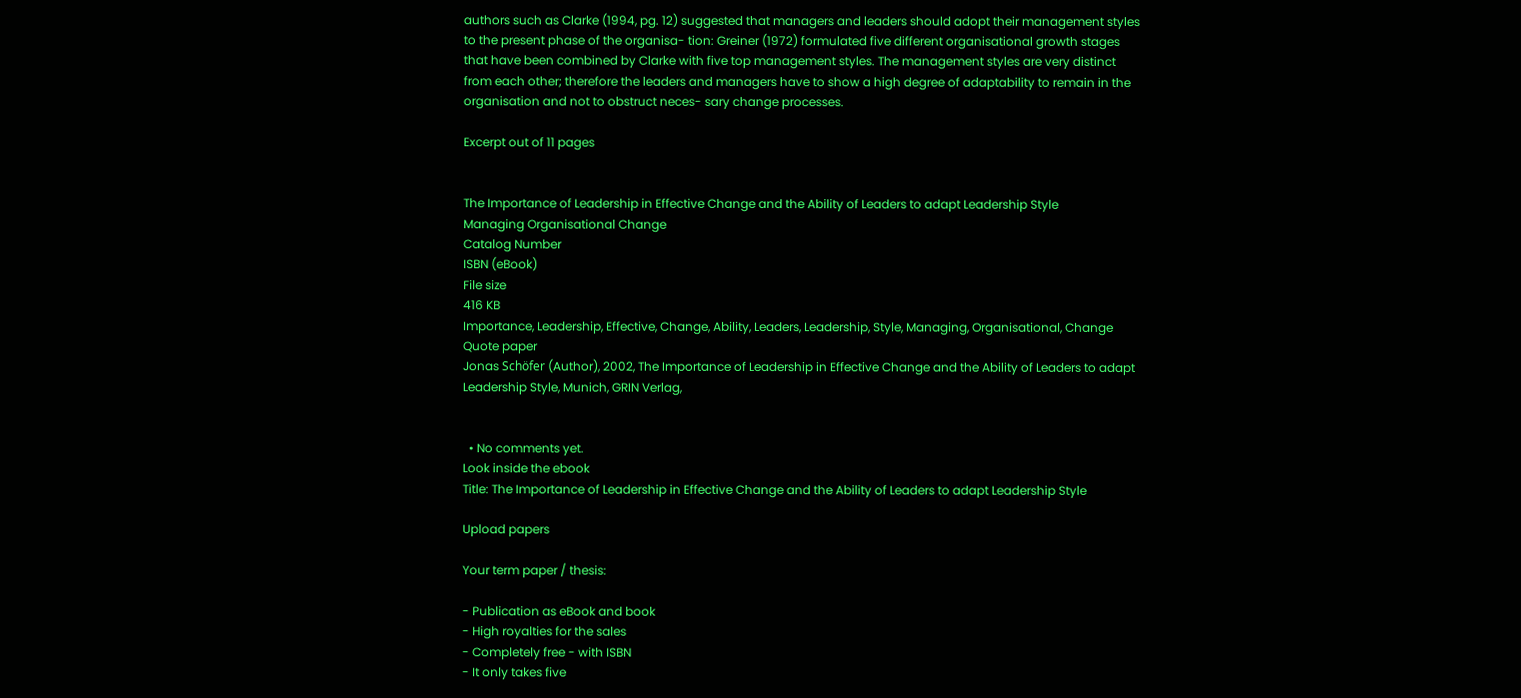authors such as Clarke (1994, pg. 12) suggested that managers and leaders should adopt their management styles to the present phase of the organisa- tion: Greiner (1972) formulated five different organisational growth stages that have been combined by Clarke with five top management styles. The management styles are very distinct from each other; therefore the leaders and managers have to show a high degree of adaptability to remain in the organisation and not to obstruct neces- sary change processes.

Excerpt out of 11 pages


The Importance of Leadership in Effective Change and the Ability of Leaders to adapt Leadership Style
Managing Organisational Change
Catalog Number
ISBN (eBook)
File size
416 KB
Importance, Leadership, Effective, Change, Ability, Leaders, Leadership, Style, Managing, Organisational, Change
Quote paper
Jonas Schöfer (Author), 2002, The Importance of Leadership in Effective Change and the Ability of Leaders to adapt Leadership Style, Munich, GRIN Verlag,


  • No comments yet.
Look inside the ebook
Title: The Importance of Leadership in Effective Change and the Ability of Leaders to adapt Leadership Style

Upload papers

Your term paper / thesis:

- Publication as eBook and book
- High royalties for the sales
- Completely free - with ISBN
- It only takes five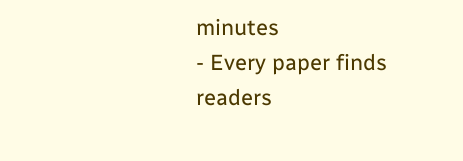minutes
- Every paper finds readers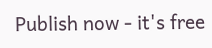Publish now - it's free